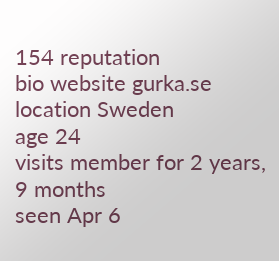154 reputation
bio website gurka.se
location Sweden
age 24
visits member for 2 years, 9 months
seen Apr 6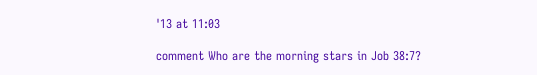'13 at 11:03

comment Who are the morning stars in Job 38:7?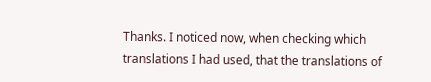Thanks. I noticed now, when checking which translations I had used, that the translations of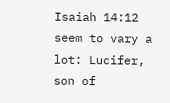Isaiah 14:12 seem to vary a lot: Lucifer, son of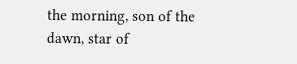the morning, son of the dawn, star of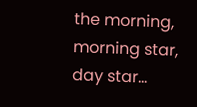the morning, morning star, day star...